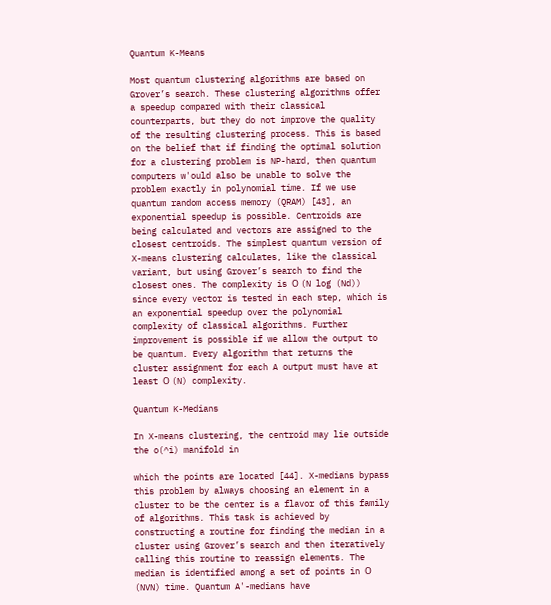Quantum K-Means

Most quantum clustering algorithms are based on Grover’s search. These clustering algorithms offer a speedup compared with their classical counterparts, but they do not improve the quality of the resulting clustering process. This is based on the belief that if finding the optimal solution for a clustering problem is NP-hard, then quantum computers w'ould also be unable to solve the problem exactly in polynomial time. If we use quantum random access memory (QRAM) [43], an exponential speedup is possible. Centroids are being calculated and vectors are assigned to the closest centroids. The simplest quantum version of X-means clustering calculates, like the classical variant, but using Grover’s search to find the closest ones. The complexity is О (N log (Nd)) since every vector is tested in each step, which is an exponential speedup over the polynomial complexity of classical algorithms. Further improvement is possible if we allow the output to be quantum. Every algorithm that returns the cluster assignment for each A output must have at least О (N) complexity.

Quantum K-Medians

In X-means clustering, the centroid may lie outside the o(^i) manifold in

which the points are located [44]. X-medians bypass this problem by always choosing an element in a cluster to be the center is a flavor of this family of algorithms. This task is achieved by constructing a routine for finding the median in a cluster using Grover’s search and then iteratively calling this routine to reassign elements. The median is identified among a set of points in О (NVN) time. Quantum A'-medians have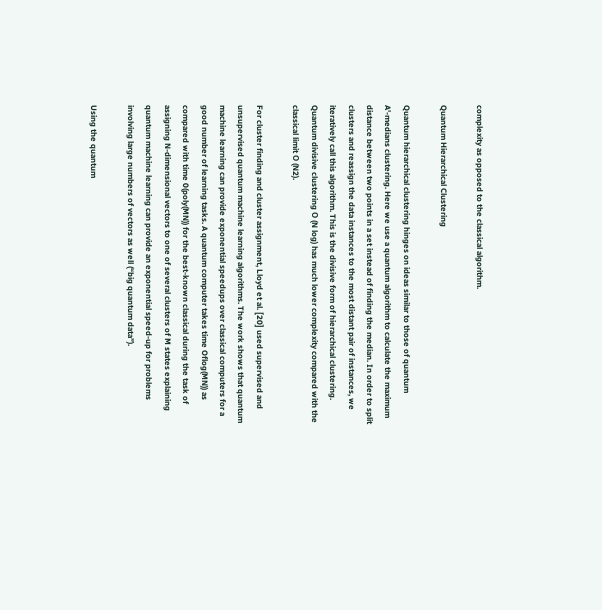complexity as opposed to the classical algorithm.

Quantum Hierarchical Clustering

Quantum hierarchical clustering hinges on ideas similar to those of quantum A'-medians clustering. Here we use a quantum algorithm to calculate the maximum distance between two points in a set instead of finding the median. In order to split clusters and reassign the data instances to the most distant pair of instances, we iteratively call this algorithm. This is the divisive form of hierarchical clustering. Quantum divisive clustering О (N log) has much lower complexity compared with the classical limit О (N2).

For cluster finding and cluster assignment, Lloyd et al. [20] used supervised and unsupervised quantum machine learning algorithms. The work shows that quantum machine learning can provide exponential speedups over classical computers for a good number of learning tasks. A quantum computer takes time Oflog(MN)) as compared with time 0(poly(MN)) for the best-known classical during the task of assigning N-dimensional vectors to one of several clusters of M states explaining quantum machine learning can provide an exponential speed-up for problems involving large numbers of vectors as well (“big quantum data”).

Using the quantum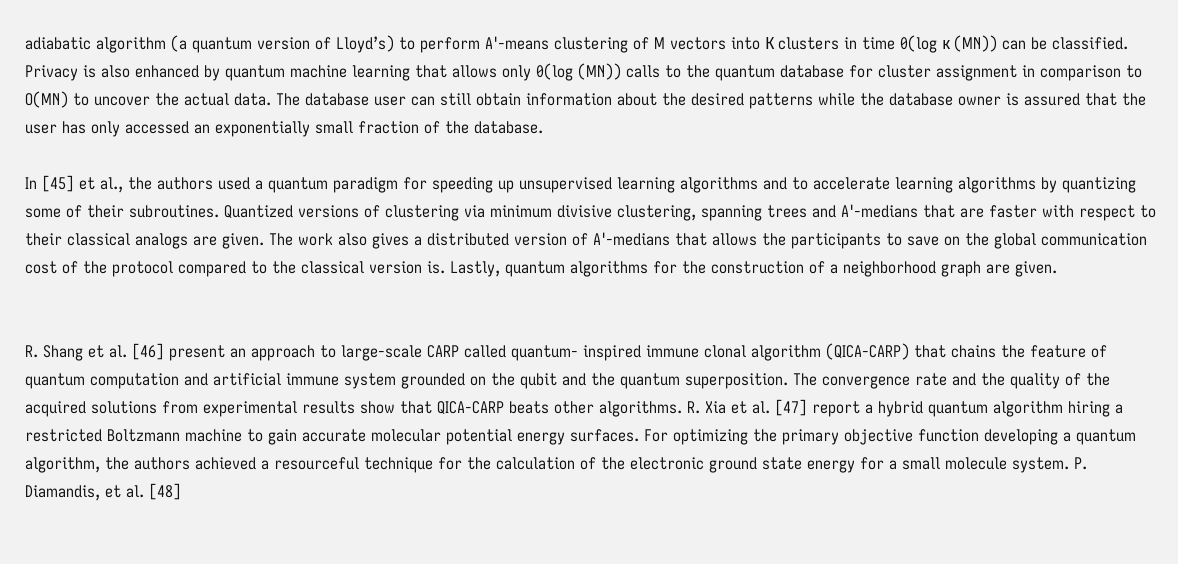adiabatic algorithm (a quantum version of Lloyd’s) to perform A'-means clustering of M vectors into К clusters in time 0(log к (MN)) can be classified. Privacy is also enhanced by quantum machine learning that allows only 0(log (MN)) calls to the quantum database for cluster assignment in comparison to O(MN) to uncover the actual data. The database user can still obtain information about the desired patterns while the database owner is assured that the user has only accessed an exponentially small fraction of the database.

In [45] et al., the authors used a quantum paradigm for speeding up unsupervised learning algorithms and to accelerate learning algorithms by quantizing some of their subroutines. Quantized versions of clustering via minimum divisive clustering, spanning trees and A'-medians that are faster with respect to their classical analogs are given. The work also gives a distributed version of A'-medians that allows the participants to save on the global communication cost of the protocol compared to the classical version is. Lastly, quantum algorithms for the construction of a neighborhood graph are given.


R. Shang et al. [46] present an approach to large-scale CARP called quantum- inspired immune clonal algorithm (QICA-CARP) that chains the feature of quantum computation and artificial immune system grounded on the qubit and the quantum superposition. The convergence rate and the quality of the acquired solutions from experimental results show that QICA-CARP beats other algorithms. R. Xia et al. [47] report a hybrid quantum algorithm hiring a restricted Boltzmann machine to gain accurate molecular potential energy surfaces. For optimizing the primary objective function developing a quantum algorithm, the authors achieved a resourceful technique for the calculation of the electronic ground state energy for a small molecule system. P. Diamandis, et al. [48]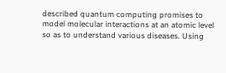described quantum computing promises to model molecular interactions at an atomic level so as to understand various diseases. Using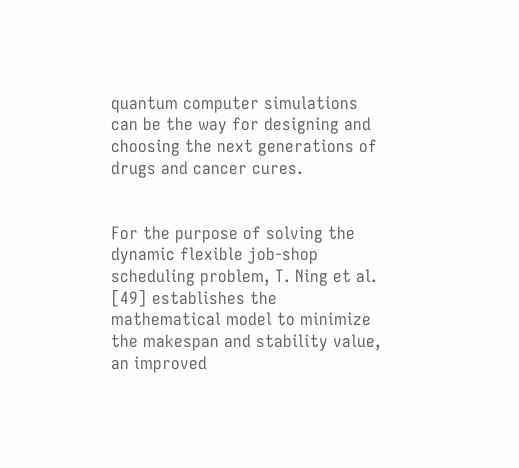quantum computer simulations can be the way for designing and choosing the next generations of drugs and cancer cures.


For the purpose of solving the dynamic flexible job-shop scheduling problem, T. Ning et al. [49] establishes the mathematical model to minimize the makespan and stability value, an improved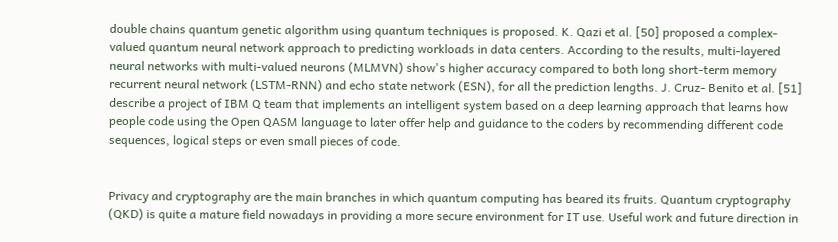double chains quantum genetic algorithm using quantum techniques is proposed. K. Qazi et al. [50] proposed a complex-valued quantum neural network approach to predicting workloads in data centers. According to the results, multi-layered neural networks with multi-valued neurons (MLMVN) show's higher accuracy compared to both long short-term memory recurrent neural network (LSTM-RNN) and echo state network (ESN), for all the prediction lengths. J. Cruz- Benito et al. [51] describe a project of IBM Q team that implements an intelligent system based on a deep learning approach that learns how people code using the Open QASM language to later offer help and guidance to the coders by recommending different code sequences, logical steps or even small pieces of code.


Privacy and cryptography are the main branches in which quantum computing has beared its fruits. Quantum cryptography (QKD) is quite a mature field nowadays in providing a more secure environment for IT use. Useful work and future direction in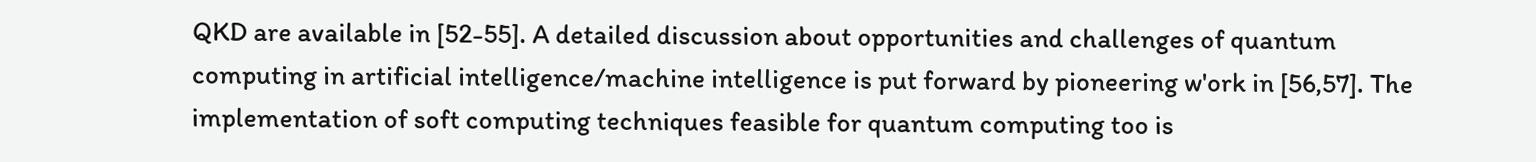QKD are available in [52-55]. A detailed discussion about opportunities and challenges of quantum computing in artificial intelligence/machine intelligence is put forward by pioneering w'ork in [56,57]. The implementation of soft computing techniques feasible for quantum computing too is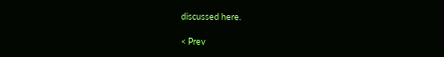discussed here.

< Prev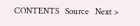CONTENTS   Source   Next >